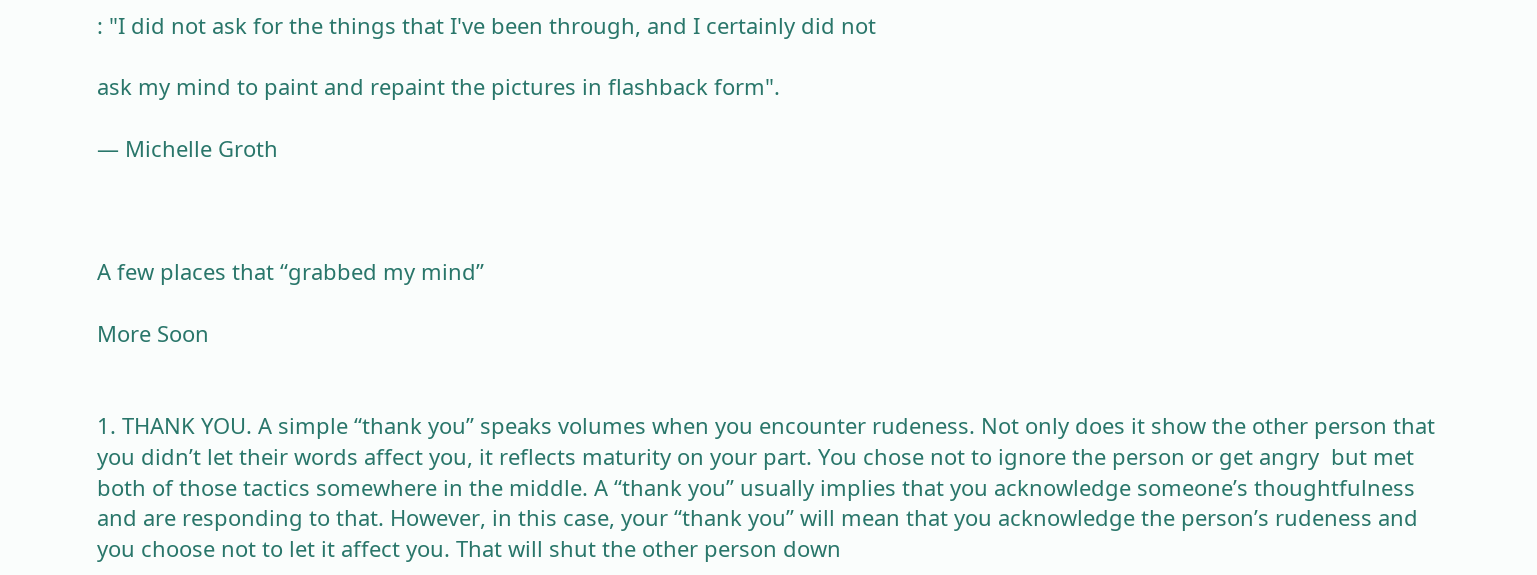: "I did not ask for the things that I've been through, and I certainly did not

ask my mind to paint and repaint the pictures in flashback form".

― Michelle Groth



A few places that “grabbed my mind”

More Soon


1. THANK YOU. A simple “thank you” speaks volumes when you encounter rudeness. Not only does it show the other person that you didn’t let their words affect you, it reflects maturity on your part. You chose not to ignore the person or get angry  but met both of those tactics somewhere in the middle. A “thank you” usually implies that you acknowledge someone’s thoughtfulness and are responding to that. However, in this case, your “thank you” will mean that you acknowledge the person’s rudeness and you choose not to let it affect you. That will shut the other person down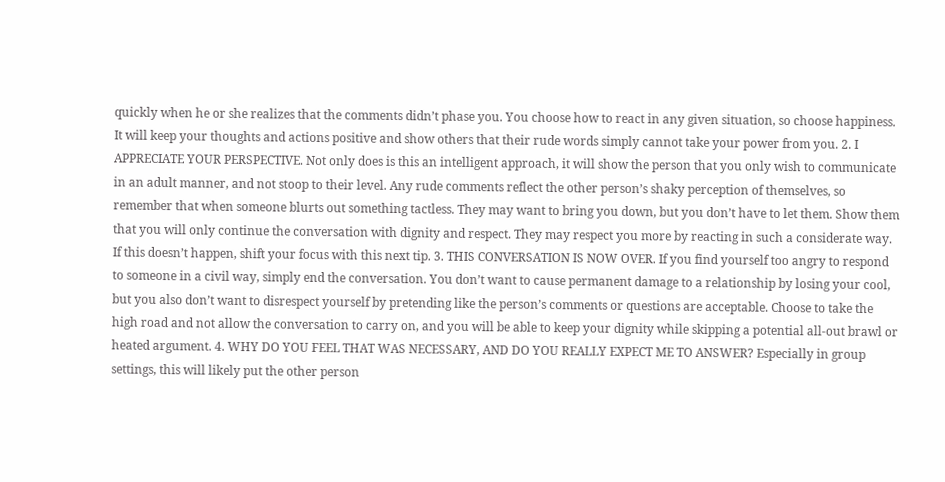quickly when he or she realizes that the comments didn’t phase you. You choose how to react in any given situation, so choose happiness. It will keep your thoughts and actions positive and show others that their rude words simply cannot take your power from you. 2. I APPRECIATE YOUR PERSPECTIVE. Not only does is this an intelligent approach, it will show the person that you only wish to communicate in an adult manner, and not stoop to their level. Any rude comments reflect the other person’s shaky perception of themselves, so remember that when someone blurts out something tactless. They may want to bring you down, but you don’t have to let them. Show them that you will only continue the conversation with dignity and respect. They may respect you more by reacting in such a considerate way. If this doesn’t happen, shift your focus with this next tip. 3. THIS CONVERSATION IS NOW OVER. If you find yourself too angry to respond to someone in a civil way, simply end the conversation. You don’t want to cause permanent damage to a relationship by losing your cool, but you also don’t want to disrespect yourself by pretending like the person’s comments or questions are acceptable. Choose to take the high road and not allow the conversation to carry on, and you will be able to keep your dignity while skipping a potential all-out brawl or heated argument. 4. WHY DO YOU FEEL THAT WAS NECESSARY, AND DO YOU REALLY EXPECT ME TO ANSWER? Especially in group settings, this will likely put the other person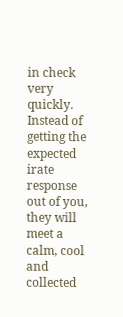in check very quickly. Instead of getting the expected irate response out of you, they will meet a calm, cool and collected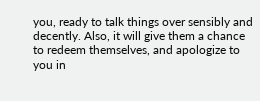you, ready to talk things over sensibly and decently. Also, it will give them a chance to redeem themselves, and apologize to you in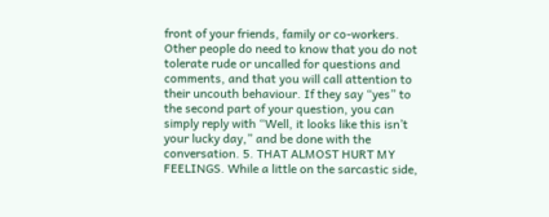front of your friends, family or co-workers. Other people do need to know that you do not tolerate rude or uncalled for questions and comments, and that you will call attention to their uncouth behaviour. If they say “yes” to the second part of your question, you can simply reply with “Well, it looks like this isn’t your lucky day,” and be done with the conversation. 5. THAT ALMOST HURT MY FEELINGS. While a little on the sarcastic side,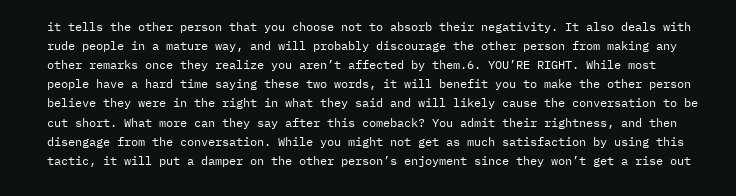it tells the other person that you choose not to absorb their negativity. It also deals with rude people in a mature way, and will probably discourage the other person from making any other remarks once they realize you aren’t affected by them.6. YOU’RE RIGHT. While most people have a hard time saying these two words, it will benefit you to make the other person believe they were in the right in what they said and will likely cause the conversation to be cut short. What more can they say after this comeback? You admit their rightness, and then disengage from the conversation. While you might not get as much satisfaction by using this tactic, it will put a damper on the other person’s enjoyment since they won’t get a rise out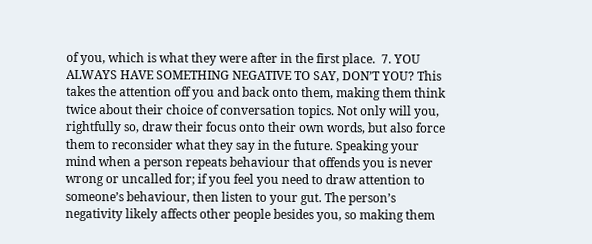of you, which is what they were after in the first place.  7. YOU ALWAYS HAVE SOMETHING NEGATIVE TO SAY, DON’T YOU? This takes the attention off you and back onto them, making them think twice about their choice of conversation topics. Not only will you, rightfully so, draw their focus onto their own words, but also force them to reconsider what they say in the future. Speaking your mind when a person repeats behaviour that offends you is never wrong or uncalled for; if you feel you need to draw attention to someone’s behaviour, then listen to your gut. The person’s negativity likely affects other people besides you, so making them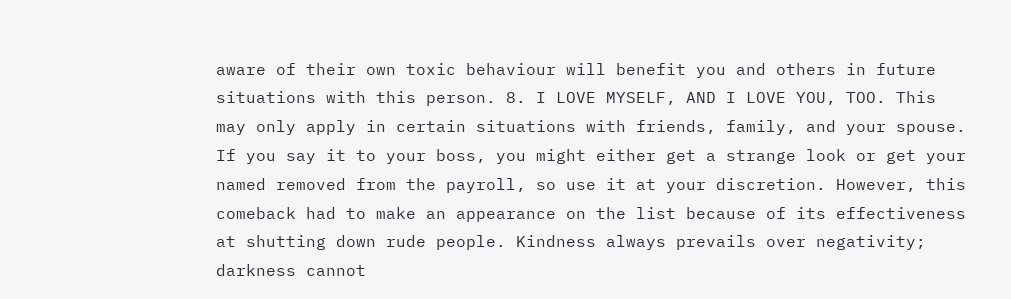aware of their own toxic behaviour will benefit you and others in future situations with this person. 8. I LOVE MYSELF, AND I LOVE YOU, TOO. This may only apply in certain situations with friends, family, and your spouse. If you say it to your boss, you might either get a strange look or get your named removed from the payroll, so use it at your discretion. However, this comeback had to make an appearance on the list because of its effectiveness at shutting down rude people. Kindness always prevails over negativity; darkness cannot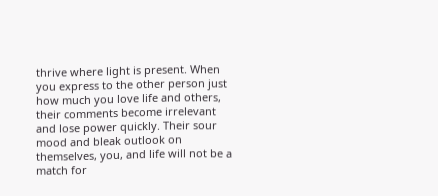thrive where light is present. When you express to the other person just how much you love life and others, their comments become irrelevant and lose power quickly. Their sour mood and bleak outlook on themselves, you, and life will not be a match for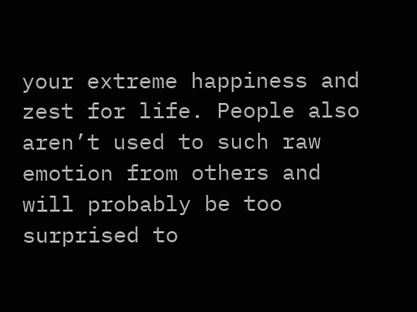your extreme happiness and zest for life. People also aren’t used to such raw emotion from others and will probably be too surprised to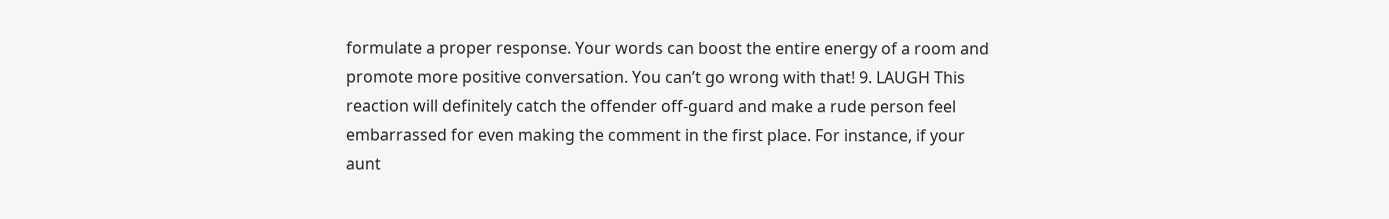formulate a proper response. Your words can boost the entire energy of a room and promote more positive conversation. You can’t go wrong with that! 9. LAUGH This reaction will definitely catch the offender off-guard and make a rude person feel embarrassed for even making the comment in the first place. For instance, if your aunt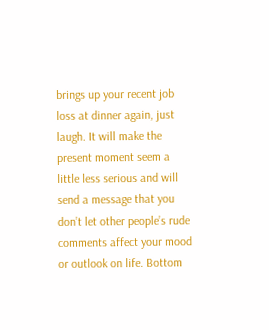brings up your recent job loss at dinner again, just laugh. It will make the present moment seem a little less serious and will send a message that you don’t let other people’s rude comments affect your mood or outlook on life. Bottom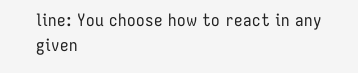line: You choose how to react in any given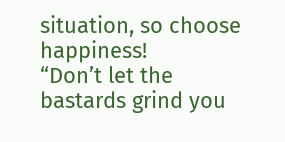situation, so choose happiness!
“Don’t let the bastards grind you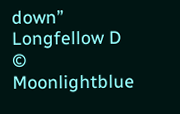down” Longfellow D
© Moonlightblue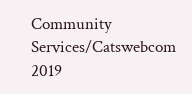Community Services/Catswebcom 2019